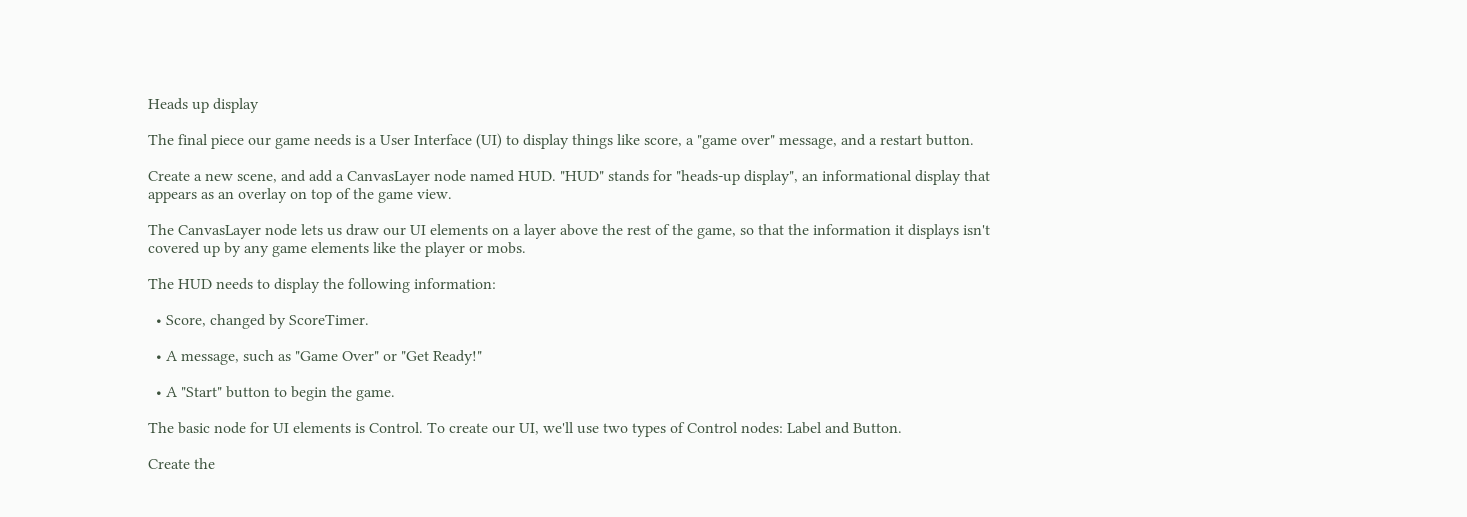Heads up display

The final piece our game needs is a User Interface (UI) to display things like score, a "game over" message, and a restart button.

Create a new scene, and add a CanvasLayer node named HUD. "HUD" stands for "heads-up display", an informational display that appears as an overlay on top of the game view.

The CanvasLayer node lets us draw our UI elements on a layer above the rest of the game, so that the information it displays isn't covered up by any game elements like the player or mobs.

The HUD needs to display the following information:

  • Score, changed by ScoreTimer.

  • A message, such as "Game Over" or "Get Ready!"

  • A "Start" button to begin the game.

The basic node for UI elements is Control. To create our UI, we'll use two types of Control nodes: Label and Button.

Create the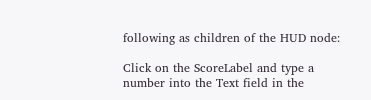following as children of the HUD node:

Click on the ScoreLabel and type a number into the Text field in the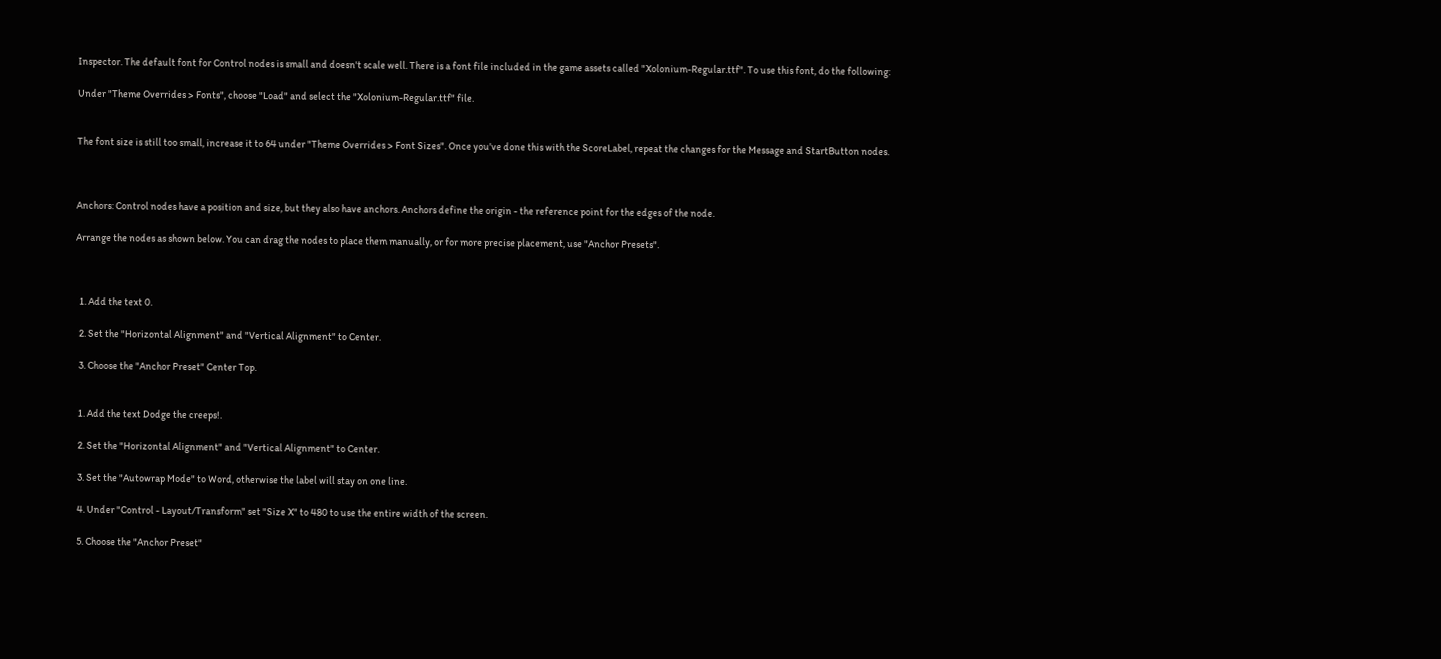Inspector. The default font for Control nodes is small and doesn't scale well. There is a font file included in the game assets called "Xolonium-Regular.ttf". To use this font, do the following:

Under "Theme Overrides > Fonts", choose "Load" and select the "Xolonium-Regular.ttf" file.


The font size is still too small, increase it to 64 under "Theme Overrides > Font Sizes". Once you've done this with the ScoreLabel, repeat the changes for the Message and StartButton nodes.



Anchors: Control nodes have a position and size, but they also have anchors. Anchors define the origin - the reference point for the edges of the node.

Arrange the nodes as shown below. You can drag the nodes to place them manually, or for more precise placement, use "Anchor Presets".



  1. Add the text 0.

  2. Set the "Horizontal Alignment" and "Vertical Alignment" to Center.

  3. Choose the "Anchor Preset" Center Top.


  1. Add the text Dodge the creeps!.

  2. Set the "Horizontal Alignment" and "Vertical Alignment" to Center.

  3. Set the "Autowrap Mode" to Word, otherwise the label will stay on one line.

  4. Under "Control - Layout/Transform" set "Size X" to 480 to use the entire width of the screen.

  5. Choose the "Anchor Preset"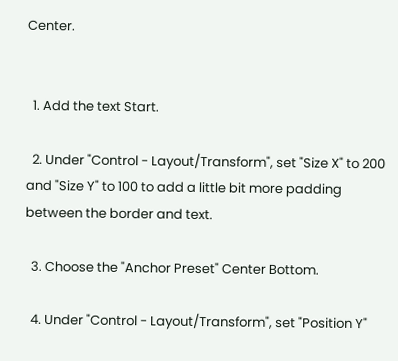Center.


  1. Add the text Start.

  2. Under "Control - Layout/Transform", set "Size X" to 200 and "Size Y" to 100 to add a little bit more padding between the border and text.

  3. Choose the "Anchor Preset" Center Bottom.

  4. Under "Control - Layout/Transform", set "Position Y"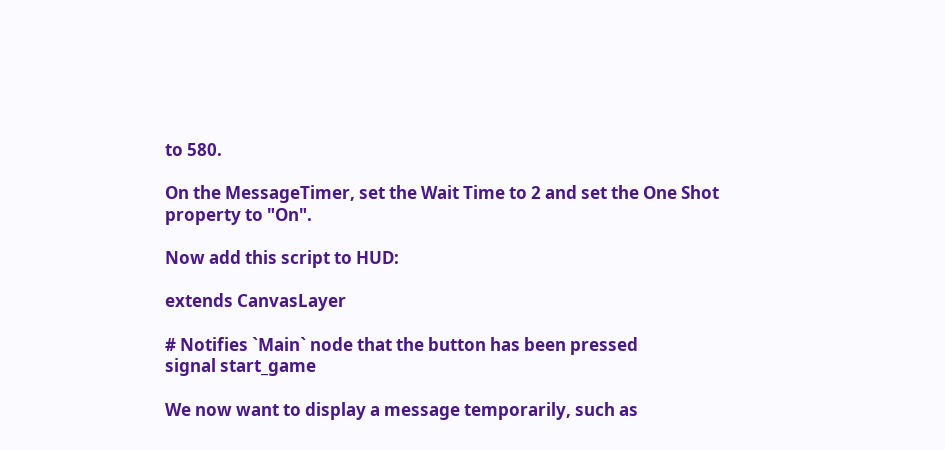to 580.

On the MessageTimer, set the Wait Time to 2 and set the One Shot property to "On".

Now add this script to HUD:

extends CanvasLayer

# Notifies `Main` node that the button has been pressed
signal start_game

We now want to display a message temporarily, such as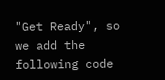"Get Ready", so we add the following code